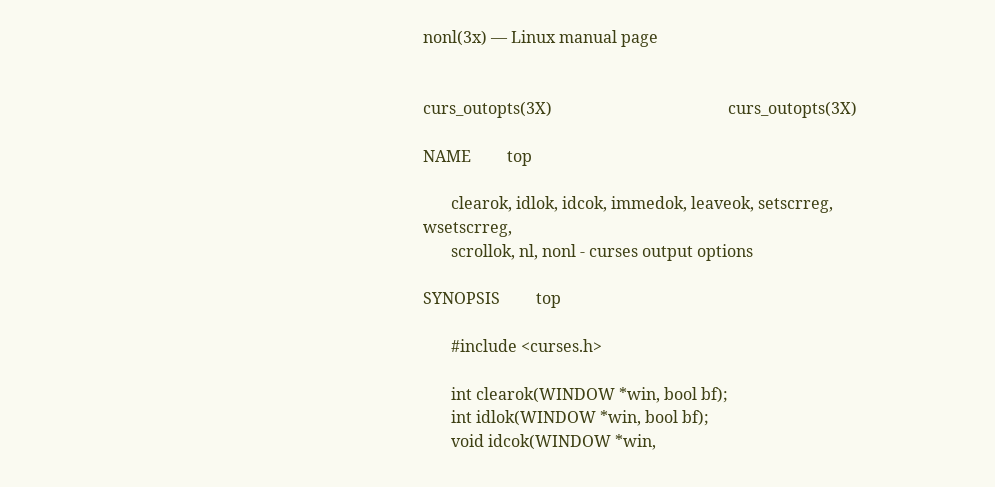nonl(3x) — Linux manual page


curs_outopts(3X)                                            curs_outopts(3X)

NAME         top

       clearok, idlok, idcok, immedok, leaveok, setscrreg, wsetscrreg,
       scrollok, nl, nonl - curses output options

SYNOPSIS         top

       #include <curses.h>

       int clearok(WINDOW *win, bool bf);
       int idlok(WINDOW *win, bool bf);
       void idcok(WINDOW *win,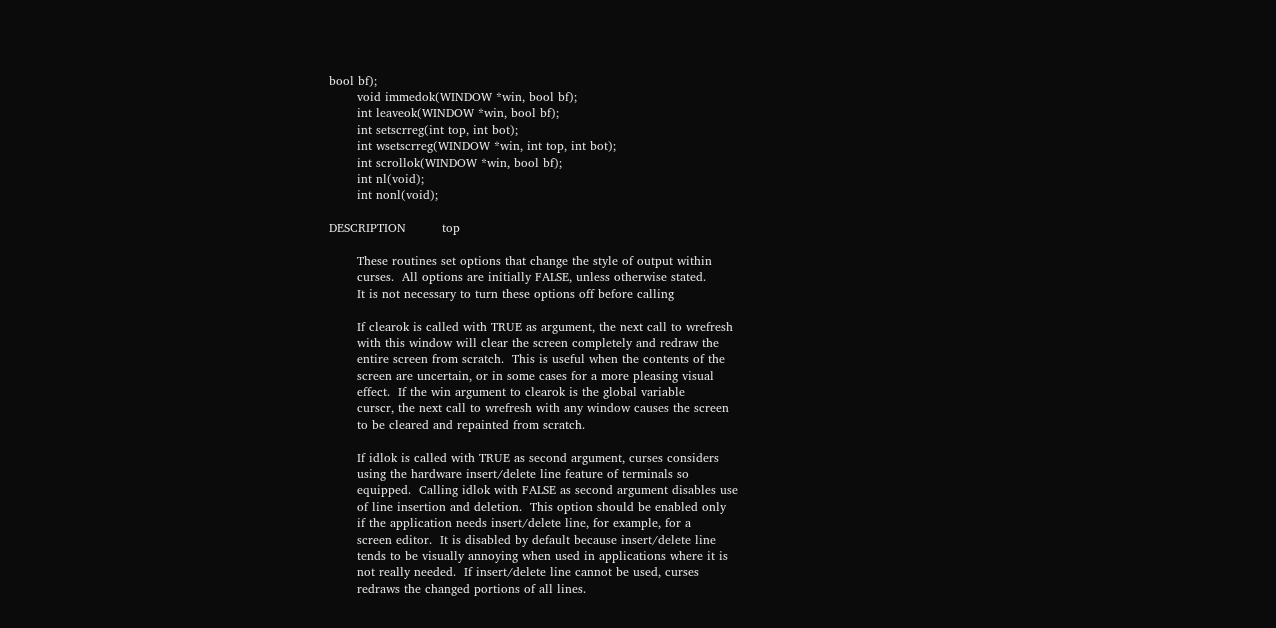bool bf);
       void immedok(WINDOW *win, bool bf);
       int leaveok(WINDOW *win, bool bf);
       int setscrreg(int top, int bot);
       int wsetscrreg(WINDOW *win, int top, int bot);
       int scrollok(WINDOW *win, bool bf);
       int nl(void);
       int nonl(void);

DESCRIPTION         top

       These routines set options that change the style of output within
       curses.  All options are initially FALSE, unless otherwise stated.
       It is not necessary to turn these options off before calling

       If clearok is called with TRUE as argument, the next call to wrefresh
       with this window will clear the screen completely and redraw the
       entire screen from scratch.  This is useful when the contents of the
       screen are uncertain, or in some cases for a more pleasing visual
       effect.  If the win argument to clearok is the global variable
       curscr, the next call to wrefresh with any window causes the screen
       to be cleared and repainted from scratch.

       If idlok is called with TRUE as second argument, curses considers
       using the hardware insert/delete line feature of terminals so
       equipped.  Calling idlok with FALSE as second argument disables use
       of line insertion and deletion.  This option should be enabled only
       if the application needs insert/delete line, for example, for a
       screen editor.  It is disabled by default because insert/delete line
       tends to be visually annoying when used in applications where it is
       not really needed.  If insert/delete line cannot be used, curses
       redraws the changed portions of all lines.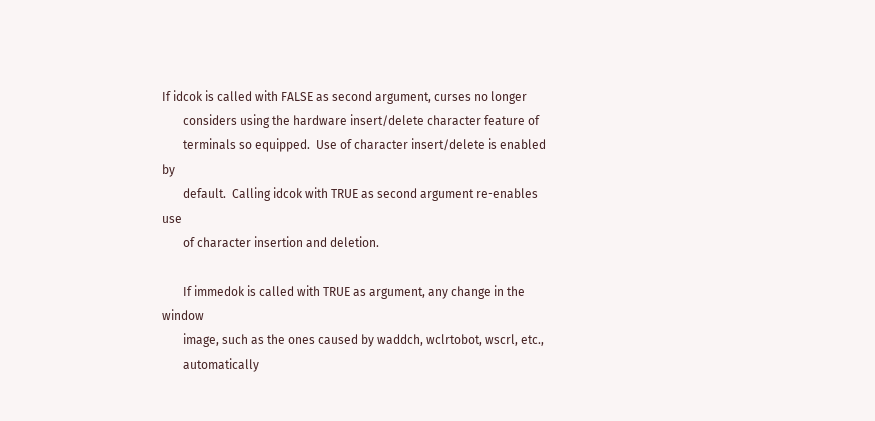If idcok is called with FALSE as second argument, curses no longer
       considers using the hardware insert/delete character feature of
       terminals so equipped.  Use of character insert/delete is enabled by
       default.  Calling idcok with TRUE as second argument re-enables use
       of character insertion and deletion.

       If immedok is called with TRUE as argument, any change in the window
       image, such as the ones caused by waddch, wclrtobot, wscrl, etc.,
       automatically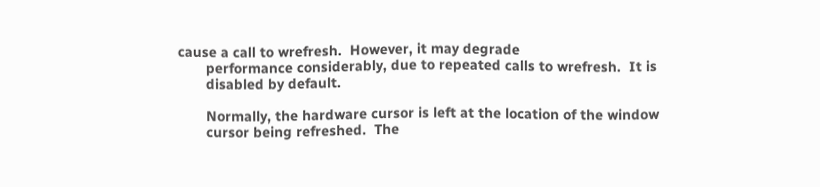cause a call to wrefresh.  However, it may degrade
       performance considerably, due to repeated calls to wrefresh.  It is
       disabled by default.

       Normally, the hardware cursor is left at the location of the window
       cursor being refreshed.  The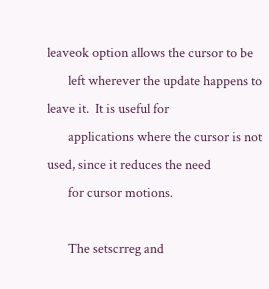leaveok option allows the cursor to be
       left wherever the update happens to leave it.  It is useful for
       applications where the cursor is not used, since it reduces the need
       for cursor motions.

       The setscrreg and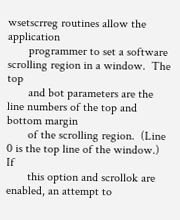wsetscrreg routines allow the application
       programmer to set a software scrolling region in a window.  The top
       and bot parameters are the line numbers of the top and bottom margin
       of the scrolling region.  (Line 0 is the top line of the window.)  If
       this option and scrollok are enabled, an attempt to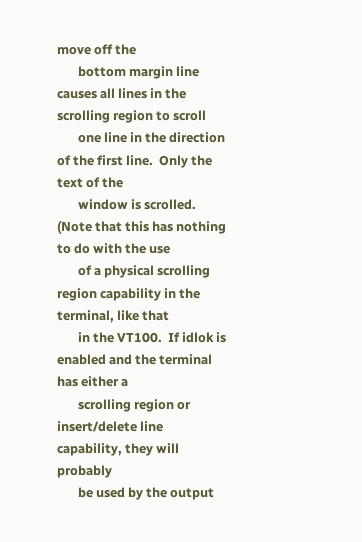move off the
       bottom margin line causes all lines in the scrolling region to scroll
       one line in the direction of the first line.  Only the text of the
       window is scrolled.  (Note that this has nothing to do with the use
       of a physical scrolling region capability in the terminal, like that
       in the VT100.  If idlok is enabled and the terminal has either a
       scrolling region or insert/delete line capability, they will probably
       be used by the output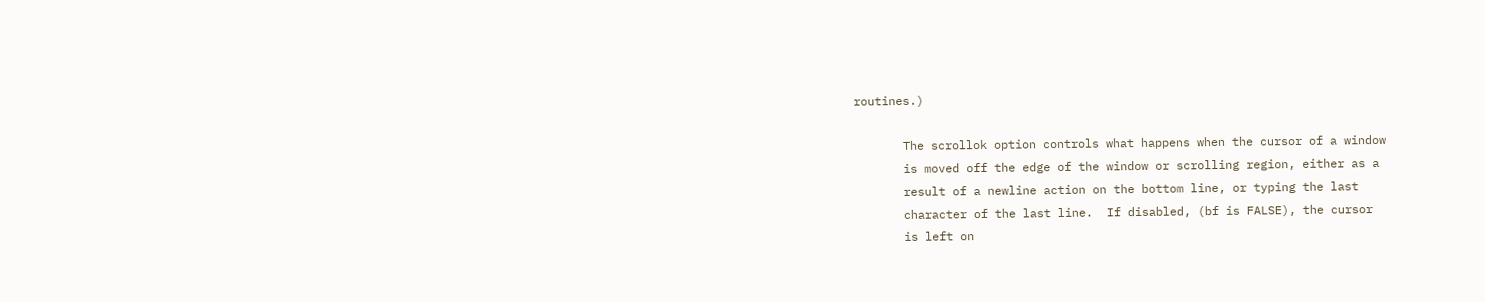routines.)

       The scrollok option controls what happens when the cursor of a window
       is moved off the edge of the window or scrolling region, either as a
       result of a newline action on the bottom line, or typing the last
       character of the last line.  If disabled, (bf is FALSE), the cursor
       is left on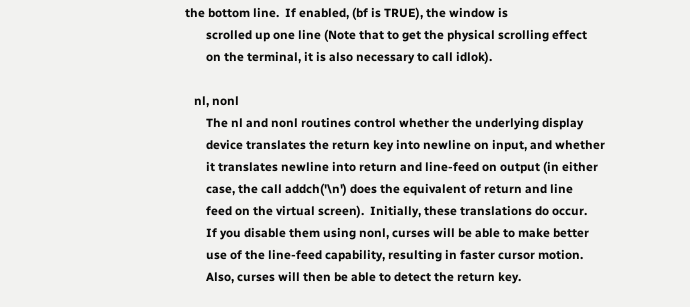the bottom line.  If enabled, (bf is TRUE), the window is
       scrolled up one line (Note that to get the physical scrolling effect
       on the terminal, it is also necessary to call idlok).

   nl, nonl
       The nl and nonl routines control whether the underlying display
       device translates the return key into newline on input, and whether
       it translates newline into return and line-feed on output (in either
       case, the call addch('\n') does the equivalent of return and line
       feed on the virtual screen).  Initially, these translations do occur.
       If you disable them using nonl, curses will be able to make better
       use of the line-feed capability, resulting in faster cursor motion.
       Also, curses will then be able to detect the return key.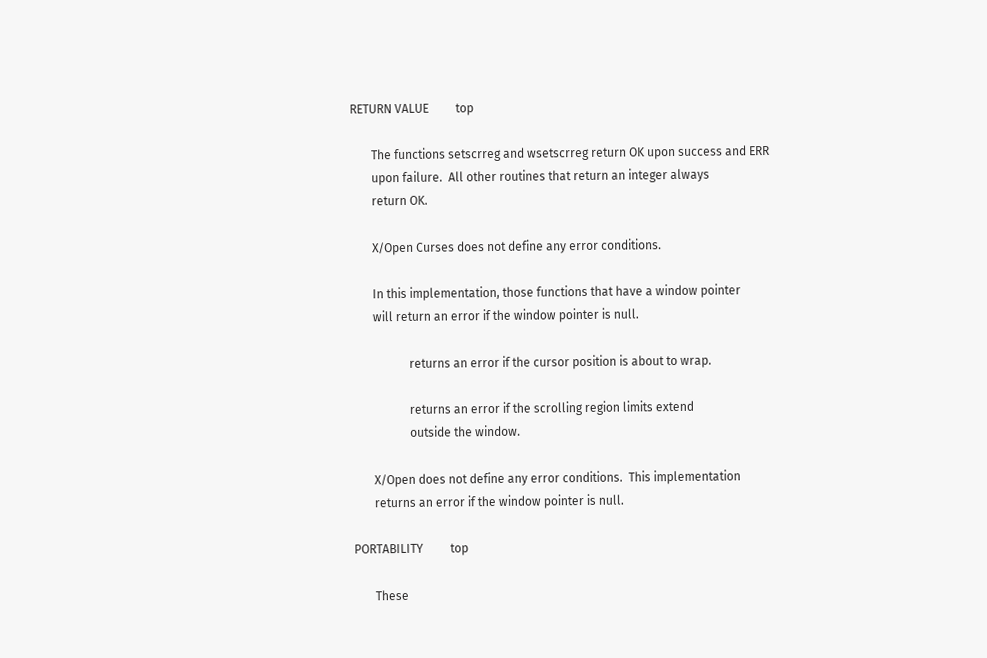RETURN VALUE         top

       The functions setscrreg and wsetscrreg return OK upon success and ERR
       upon failure.  All other routines that return an integer always
       return OK.

       X/Open Curses does not define any error conditions.

       In this implementation, those functions that have a window pointer
       will return an error if the window pointer is null.

                   returns an error if the cursor position is about to wrap.

                   returns an error if the scrolling region limits extend
                   outside the window.

       X/Open does not define any error conditions.  This implementation
       returns an error if the window pointer is null.

PORTABILITY         top

       These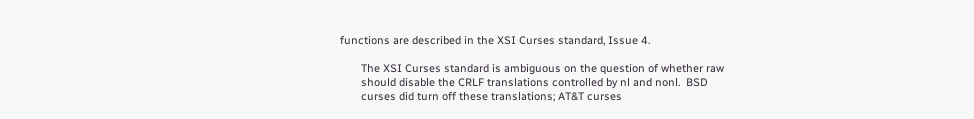functions are described in the XSI Curses standard, Issue 4.

       The XSI Curses standard is ambiguous on the question of whether raw
       should disable the CRLF translations controlled by nl and nonl.  BSD
       curses did turn off these translations; AT&T curses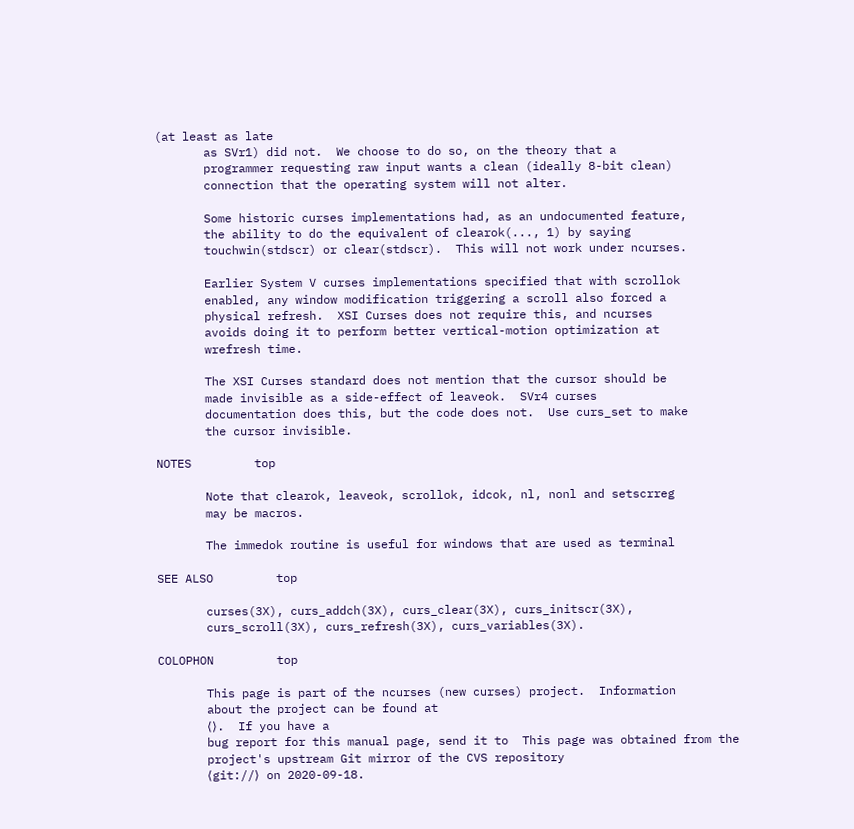(at least as late
       as SVr1) did not.  We choose to do so, on the theory that a
       programmer requesting raw input wants a clean (ideally 8-bit clean)
       connection that the operating system will not alter.

       Some historic curses implementations had, as an undocumented feature,
       the ability to do the equivalent of clearok(..., 1) by saying
       touchwin(stdscr) or clear(stdscr).  This will not work under ncurses.

       Earlier System V curses implementations specified that with scrollok
       enabled, any window modification triggering a scroll also forced a
       physical refresh.  XSI Curses does not require this, and ncurses
       avoids doing it to perform better vertical-motion optimization at
       wrefresh time.

       The XSI Curses standard does not mention that the cursor should be
       made invisible as a side-effect of leaveok.  SVr4 curses
       documentation does this, but the code does not.  Use curs_set to make
       the cursor invisible.

NOTES         top

       Note that clearok, leaveok, scrollok, idcok, nl, nonl and setscrreg
       may be macros.

       The immedok routine is useful for windows that are used as terminal

SEE ALSO         top

       curses(3X), curs_addch(3X), curs_clear(3X), curs_initscr(3X),
       curs_scroll(3X), curs_refresh(3X), curs_variables(3X).

COLOPHON         top

       This page is part of the ncurses (new curses) project.  Information
       about the project can be found at
       ⟨⟩.  If you have a
       bug report for this manual page, send it to  This page was obtained from the
       project's upstream Git mirror of the CVS repository
       ⟨git://⟩ on 2020-09-18.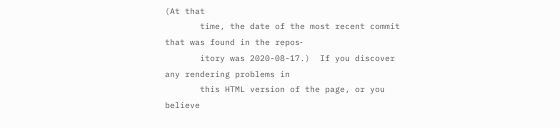(At that
       time, the date of the most recent commit that was found in the repos‐
       itory was 2020-08-17.)  If you discover any rendering problems in
       this HTML version of the page, or you believe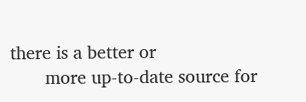there is a better or
       more up-to-date source for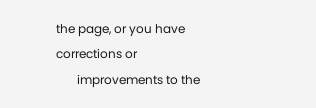the page, or you have corrections or
       improvements to the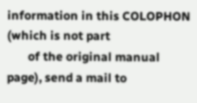information in this COLOPHON (which is not part
       of the original manual page), send a mail to